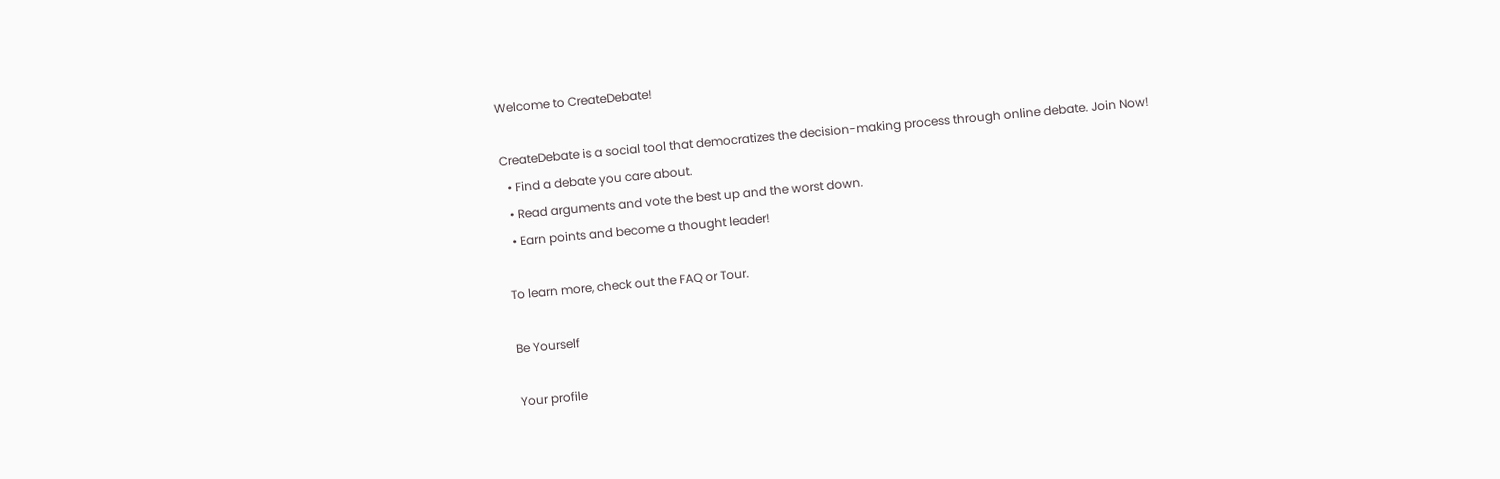Welcome to CreateDebate!

CreateDebate is a social tool that democratizes the decision-making process through online debate. Join Now!
  • Find a debate you care about.
  • Read arguments and vote the best up and the worst down.
  • Earn points and become a thought leader!

To learn more, check out the FAQ or Tour.

Be Yourself

Your profile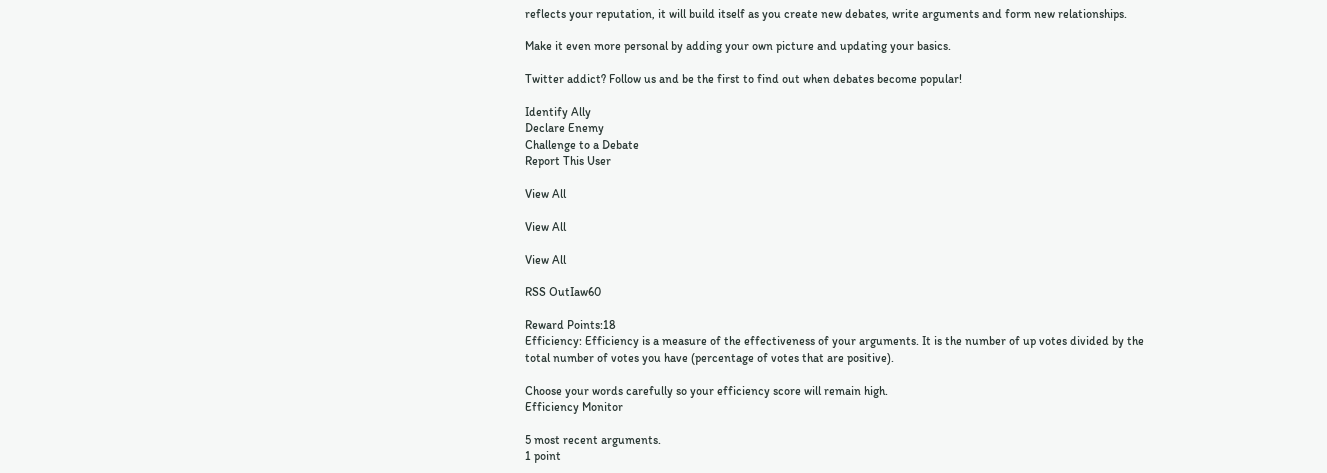reflects your reputation, it will build itself as you create new debates, write arguments and form new relationships.

Make it even more personal by adding your own picture and updating your basics.

Twitter addict? Follow us and be the first to find out when debates become popular!

Identify Ally
Declare Enemy
Challenge to a Debate
Report This User

View All

View All

View All

RSS OutIaw60

Reward Points:18
Efficiency: Efficiency is a measure of the effectiveness of your arguments. It is the number of up votes divided by the total number of votes you have (percentage of votes that are positive).

Choose your words carefully so your efficiency score will remain high.
Efficiency Monitor

5 most recent arguments.
1 point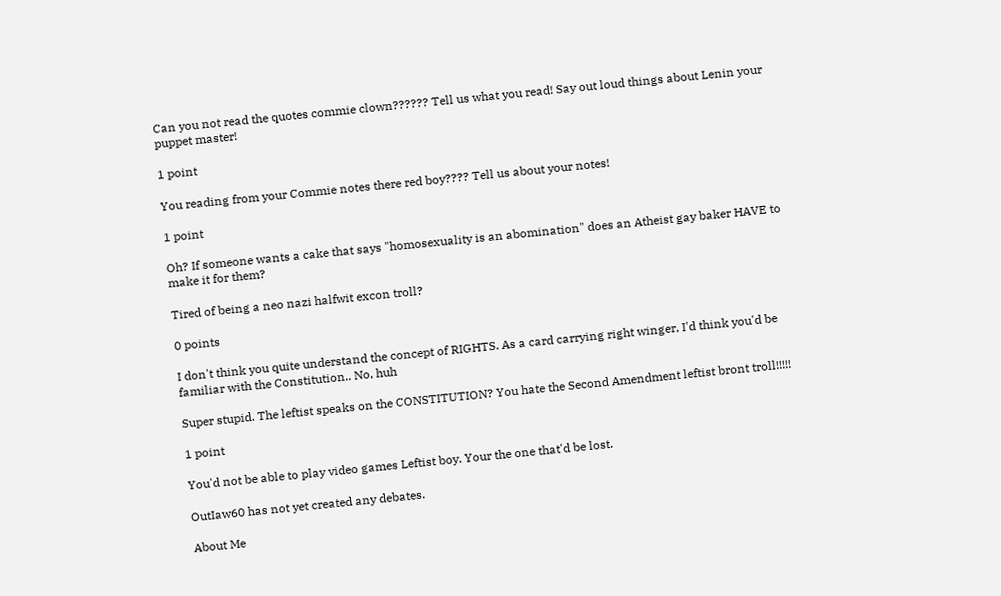Can you not read the quotes commie clown?????? Tell us what you read! Say out loud things about Lenin your puppet master!

1 point

You reading from your Commie notes there red boy???? Tell us about your notes!

1 point

Oh? If someone wants a cake that says "homosexuality is an abomination" does an Atheist gay baker HAVE to make it for them?

Tired of being a neo nazi halfwit excon troll?

0 points

I don't think you quite understand the concept of RIGHTS. As a card carrying right winger, I'd think you'd be familiar with the Constitution.. No, huh

Super stupid. The leftist speaks on the CONSTITUTION? You hate the Second Amendment leftist bront troll!!!!!

1 point

You'd not be able to play video games Leftist boy. Your the one that'd be lost.

OutIaw60 has not yet created any debates.

About Me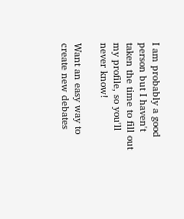I am probably a good person but I haven't taken the time to fill out my profile, so you'll never know!

Want an easy way to create new debates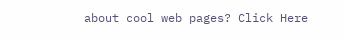about cool web pages? Click Here